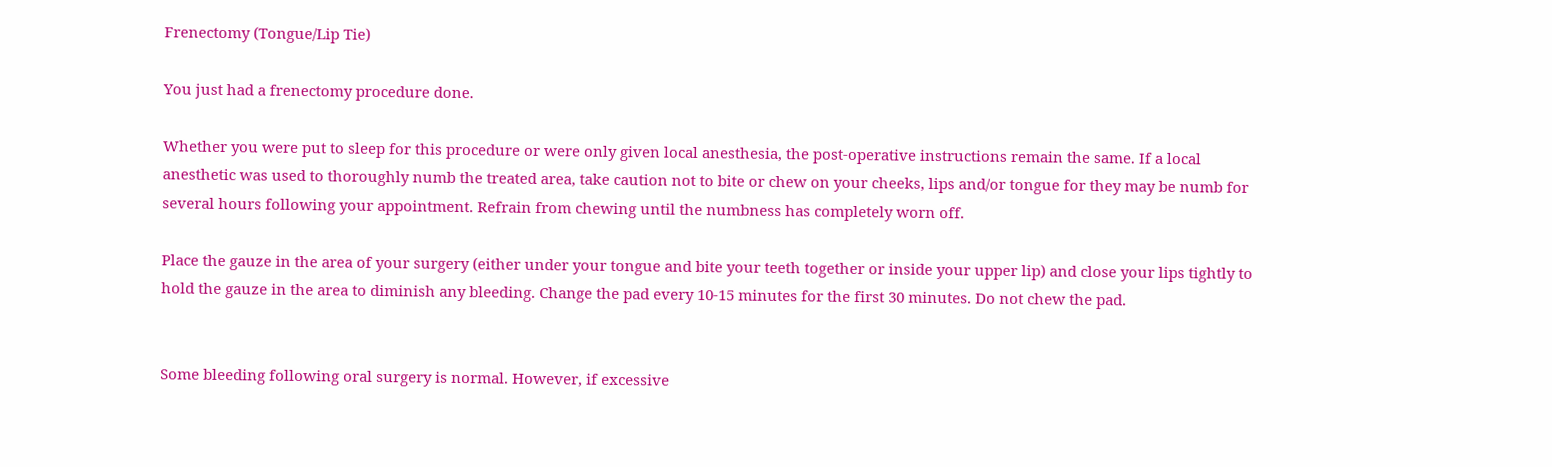Frenectomy (Tongue/Lip Tie)

You just had a frenectomy procedure done.

Whether you were put to sleep for this procedure or were only given local anesthesia, the post-operative instructions remain the same. If a local anesthetic was used to thoroughly numb the treated area, take caution not to bite or chew on your cheeks, lips and/or tongue for they may be numb for several hours following your appointment. Refrain from chewing until the numbness has completely worn off.

Place the gauze in the area of your surgery (either under your tongue and bite your teeth together or inside your upper lip) and close your lips tightly to hold the gauze in the area to diminish any bleeding. Change the pad every 10-15 minutes for the first 30 minutes. Do not chew the pad.


Some bleeding following oral surgery is normal. However, if excessive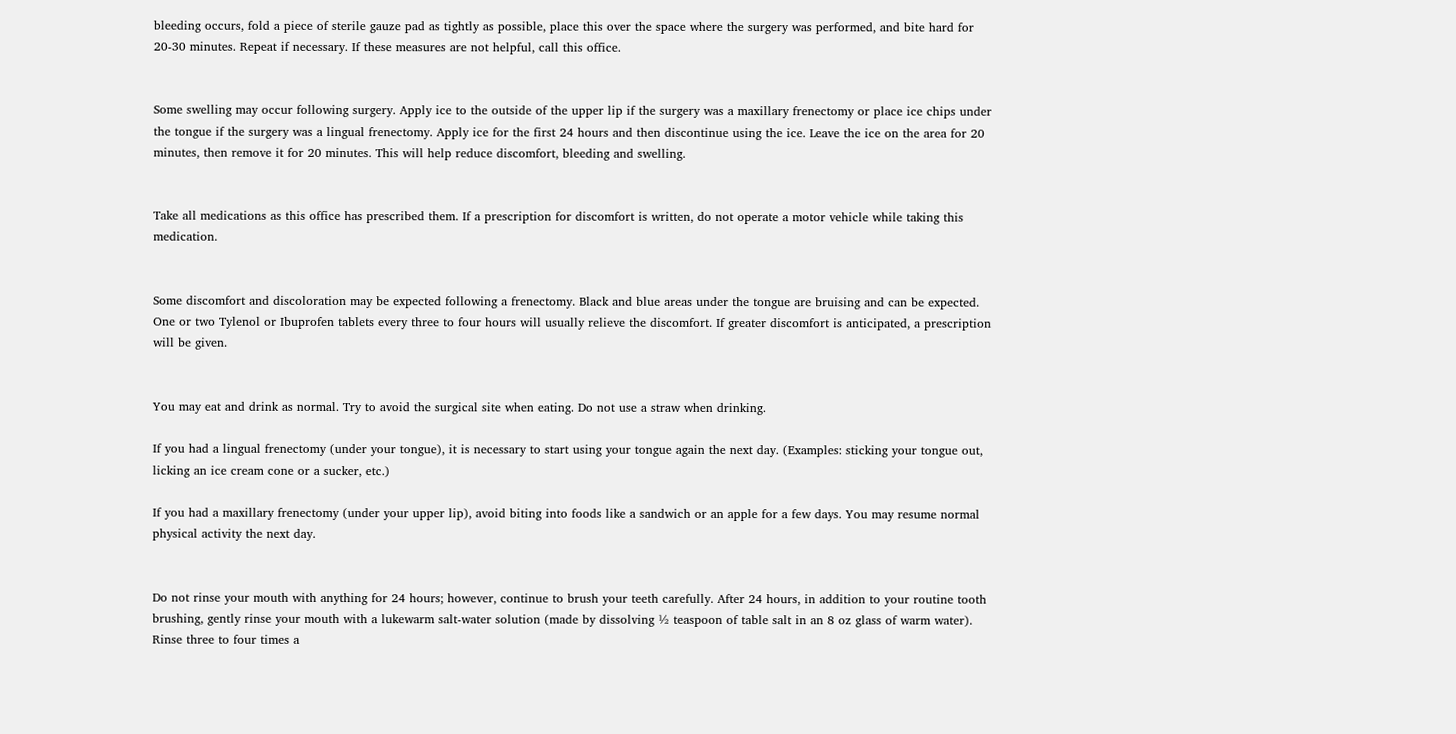bleeding occurs, fold a piece of sterile gauze pad as tightly as possible, place this over the space where the surgery was performed, and bite hard for 20-30 minutes. Repeat if necessary. If these measures are not helpful, call this office.


Some swelling may occur following surgery. Apply ice to the outside of the upper lip if the surgery was a maxillary frenectomy or place ice chips under the tongue if the surgery was a lingual frenectomy. Apply ice for the first 24 hours and then discontinue using the ice. Leave the ice on the area for 20 minutes, then remove it for 20 minutes. This will help reduce discomfort, bleeding and swelling.


Take all medications as this office has prescribed them. If a prescription for discomfort is written, do not operate a motor vehicle while taking this medication.


Some discomfort and discoloration may be expected following a frenectomy. Black and blue areas under the tongue are bruising and can be expected. One or two Tylenol or Ibuprofen tablets every three to four hours will usually relieve the discomfort. If greater discomfort is anticipated, a prescription will be given.


You may eat and drink as normal. Try to avoid the surgical site when eating. Do not use a straw when drinking.

If you had a lingual frenectomy (under your tongue), it is necessary to start using your tongue again the next day. (Examples: sticking your tongue out, licking an ice cream cone or a sucker, etc.)

If you had a maxillary frenectomy (under your upper lip), avoid biting into foods like a sandwich or an apple for a few days. You may resume normal physical activity the next day.


Do not rinse your mouth with anything for 24 hours; however, continue to brush your teeth carefully. After 24 hours, in addition to your routine tooth brushing, gently rinse your mouth with a lukewarm salt-water solution (made by dissolving ½ teaspoon of table salt in an 8 oz glass of warm water). Rinse three to four times a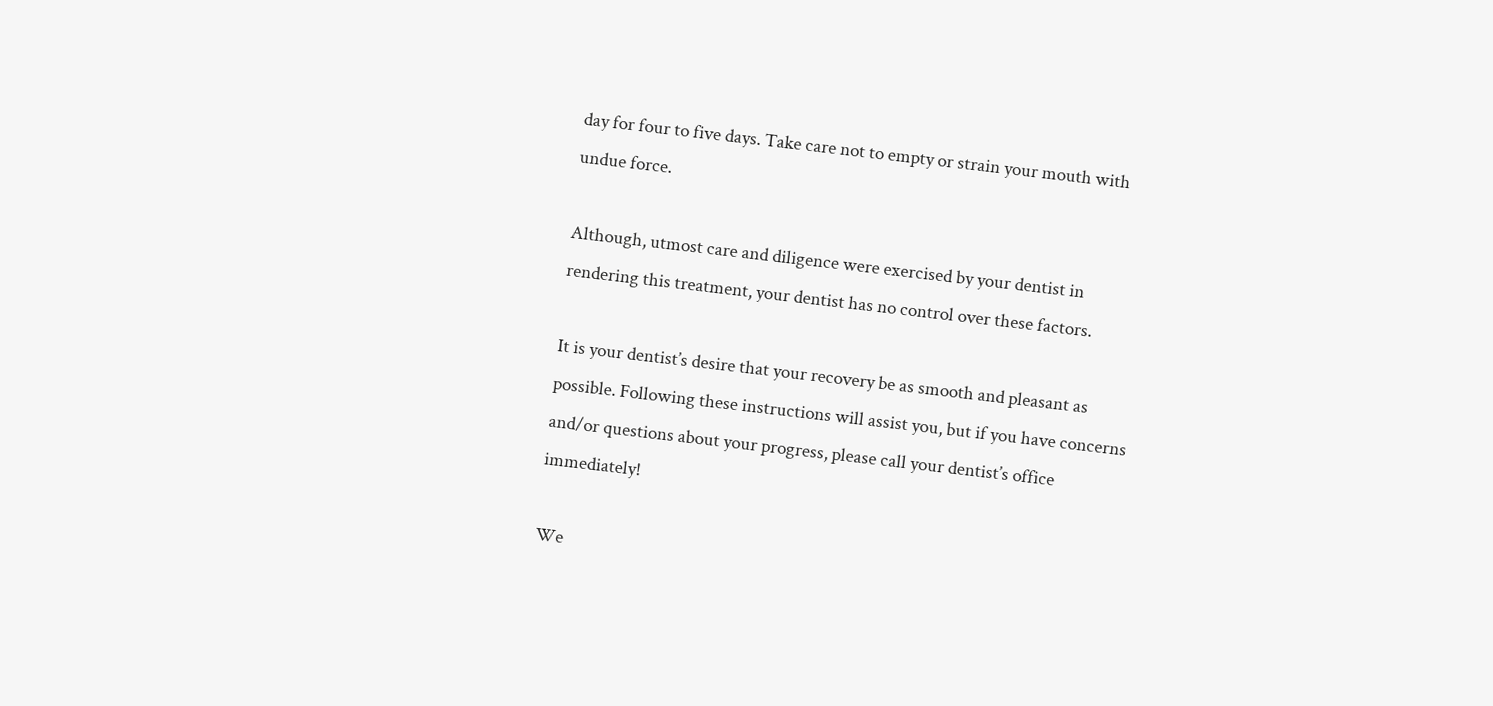day for four to five days. Take care not to empty or strain your mouth with undue force.

Although, utmost care and diligence were exercised by your dentist in rendering this treatment, your dentist has no control over these factors.

It is your dentist’s desire that your recovery be as smooth and pleasant as possible. Following these instructions will assist you, but if you have concerns and/or questions about your progress, please call your dentist’s office immediately!

We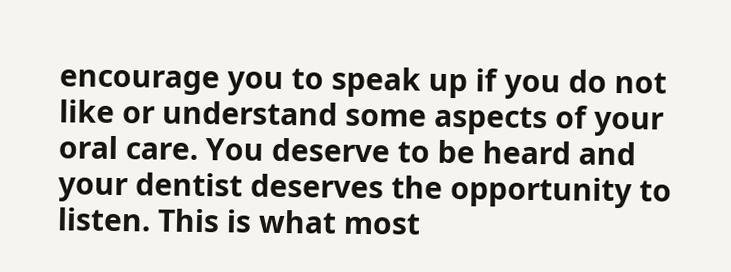encourage you to speak up if you do not like or understand some aspects of your oral care. You deserve to be heard and your dentist deserves the opportunity to listen. This is what most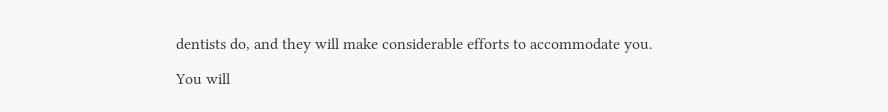dentists do, and they will make considerable efforts to accommodate you.

You will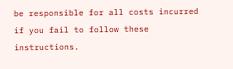be responsible for all costs incurred if you fail to follow these instructions.